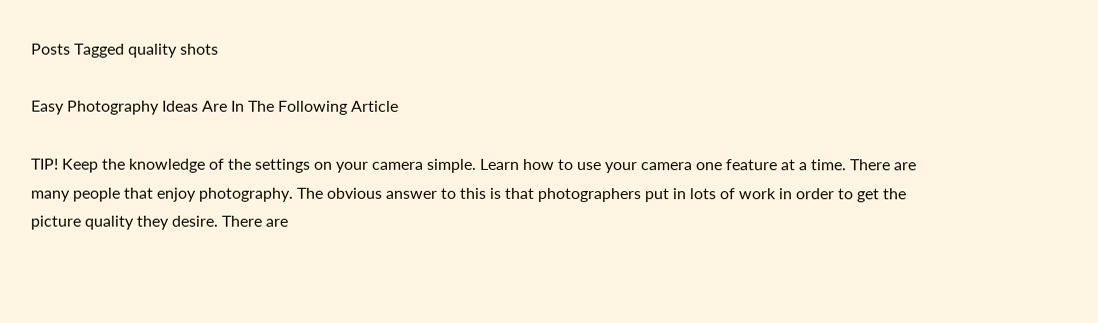Posts Tagged quality shots

Easy Photography Ideas Are In The Following Article

TIP! Keep the knowledge of the settings on your camera simple. Learn how to use your camera one feature at a time. There are many people that enjoy photography. The obvious answer to this is that photographers put in lots of work in order to get the picture quality they desire. There are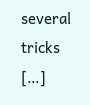several tricks […]